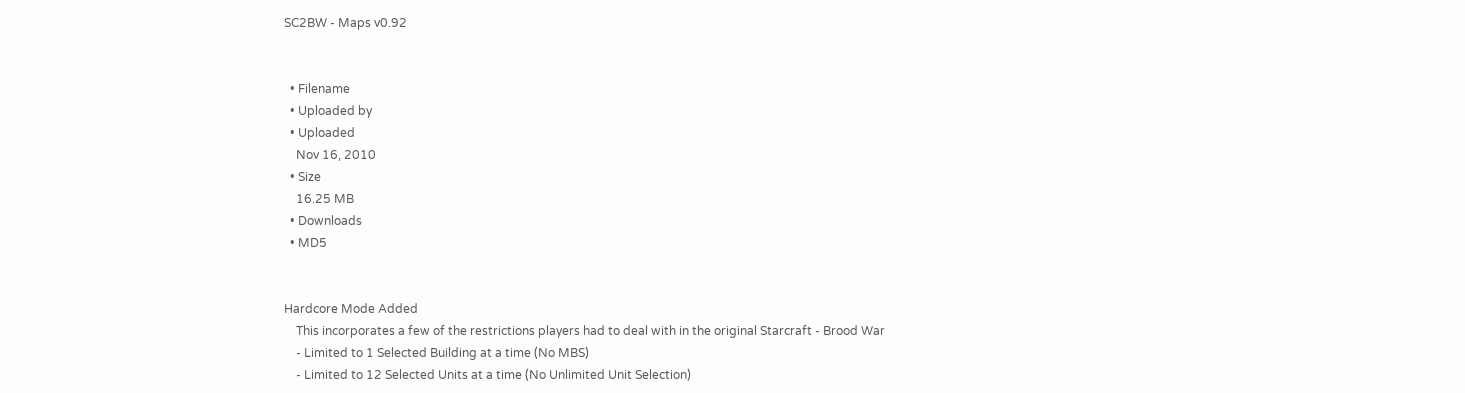SC2BW - Maps v0.92


  • Filename
  • Uploaded by
  • Uploaded
    Nov 16, 2010
  • Size
    16.25 MB
  • Downloads
  • MD5


Hardcore Mode Added
    This incorporates a few of the restrictions players had to deal with in the original Starcraft - Brood War
    - Limited to 1 Selected Building at a time (No MBS)
    - Limited to 12 Selected Units at a time (No Unlimited Unit Selection)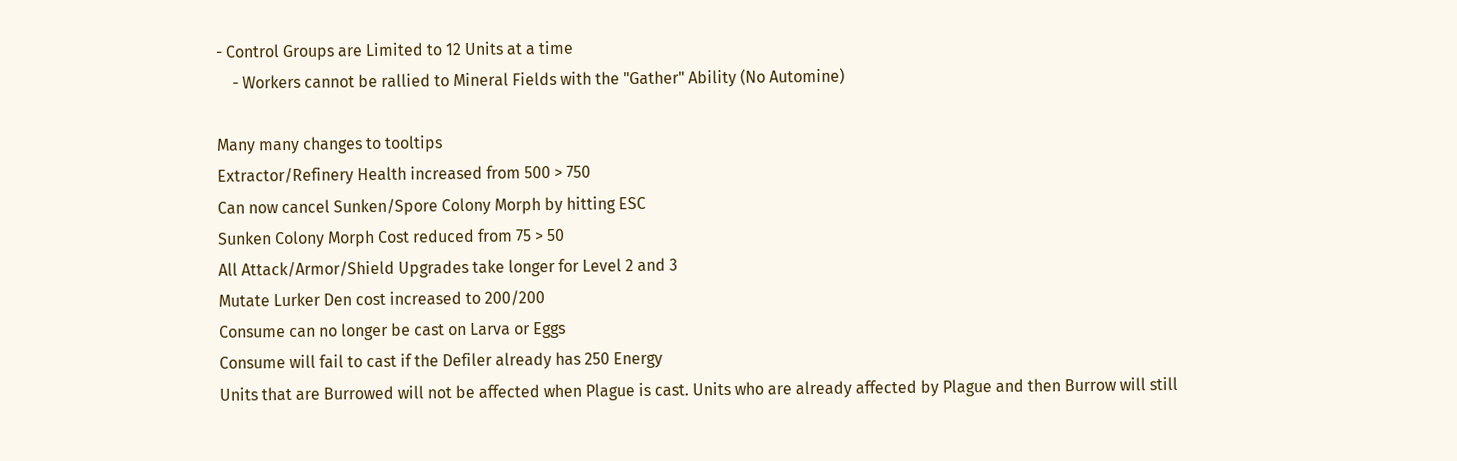- Control Groups are Limited to 12 Units at a time
    - Workers cannot be rallied to Mineral Fields with the "Gather" Ability (No Automine)

Many many changes to tooltips
Extractor/Refinery Health increased from 500 > 750
Can now cancel Sunken/Spore Colony Morph by hitting ESC
Sunken Colony Morph Cost reduced from 75 > 50
All Attack/Armor/Shield Upgrades take longer for Level 2 and 3
Mutate Lurker Den cost increased to 200/200
Consume can no longer be cast on Larva or Eggs
Consume will fail to cast if the Defiler already has 250 Energy
Units that are Burrowed will not be affected when Plague is cast. Units who are already affected by Plague and then Burrow will still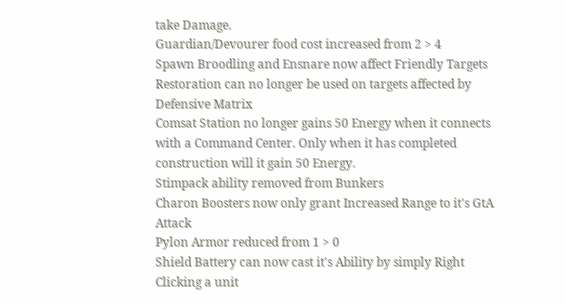take Damage.
Guardian/Devourer food cost increased from 2 > 4
Spawn Broodling and Ensnare now affect Friendly Targets
Restoration can no longer be used on targets affected by Defensive Matrix
Comsat Station no longer gains 50 Energy when it connects with a Command Center. Only when it has completed construction will it gain 50 Energy.
Stimpack ability removed from Bunkers
Charon Boosters now only grant Increased Range to it's GtA Attack
Pylon Armor reduced from 1 > 0
Shield Battery can now cast it's Ability by simply Right Clicking a unit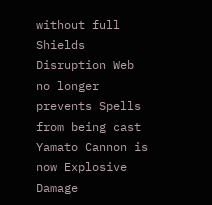without full Shields
Disruption Web no longer prevents Spells from being cast
Yamato Cannon is now Explosive Damage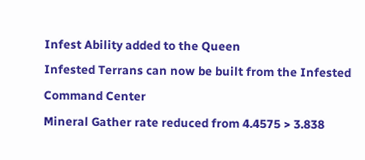Infest Ability added to the Queen
Infested Terrans can now be built from the Infested Command Center
Mineral Gather rate reduced from 4.4575 > 3.838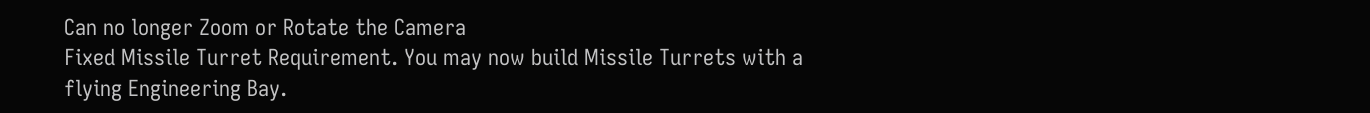Can no longer Zoom or Rotate the Camera
Fixed Missile Turret Requirement. You may now build Missile Turrets with a flying Engineering Bay.